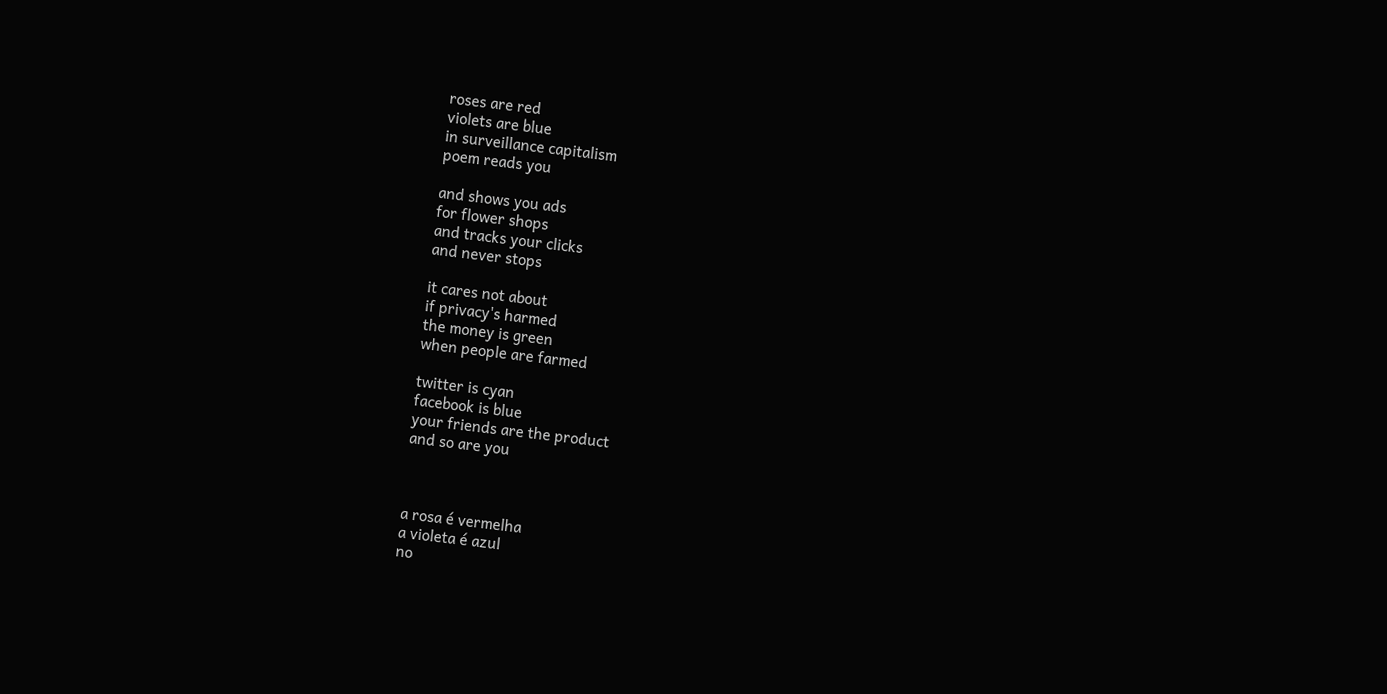roses are red
violets are blue
in surveillance capitalism
poem reads you

and shows you ads
for flower shops
and tracks your clicks
and never stops

it cares not about
if privacy's harmed
the money is green
when people are farmed

twitter is cyan
facebook is blue
your friends are the product
and so are you



a rosa é vermelha
a violeta é azul
no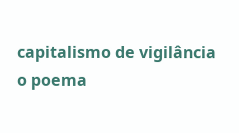capitalismo de vigilância
o poema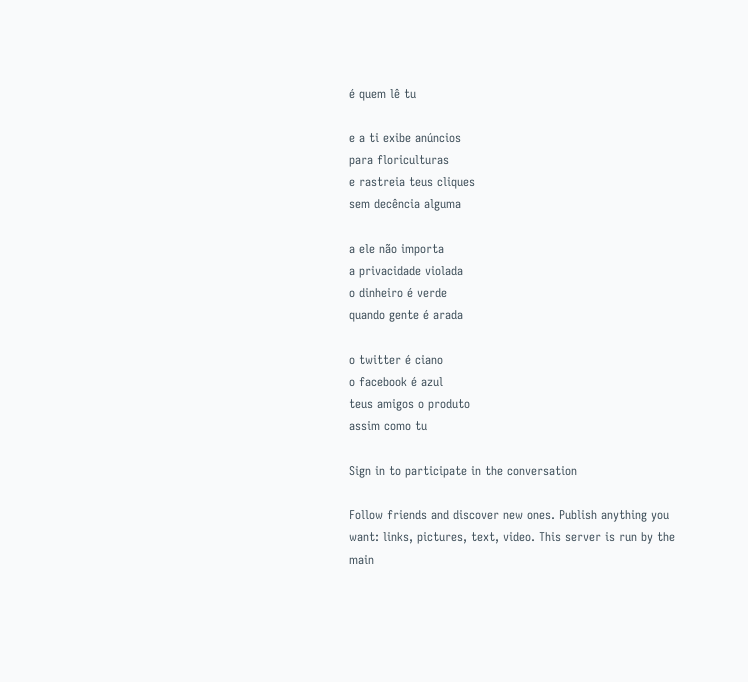é quem lê tu

e a ti exibe anúncios
para floriculturas
e rastreia teus cliques
sem decência alguma

a ele não importa
a privacidade violada
o dinheiro é verde
quando gente é arada

o twitter é ciano
o facebook é azul
teus amigos o produto
assim como tu

Sign in to participate in the conversation

Follow friends and discover new ones. Publish anything you want: links, pictures, text, video. This server is run by the main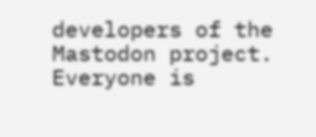developers of the Mastodon project. Everyone is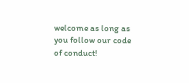welcome as long as you follow our code of conduct!